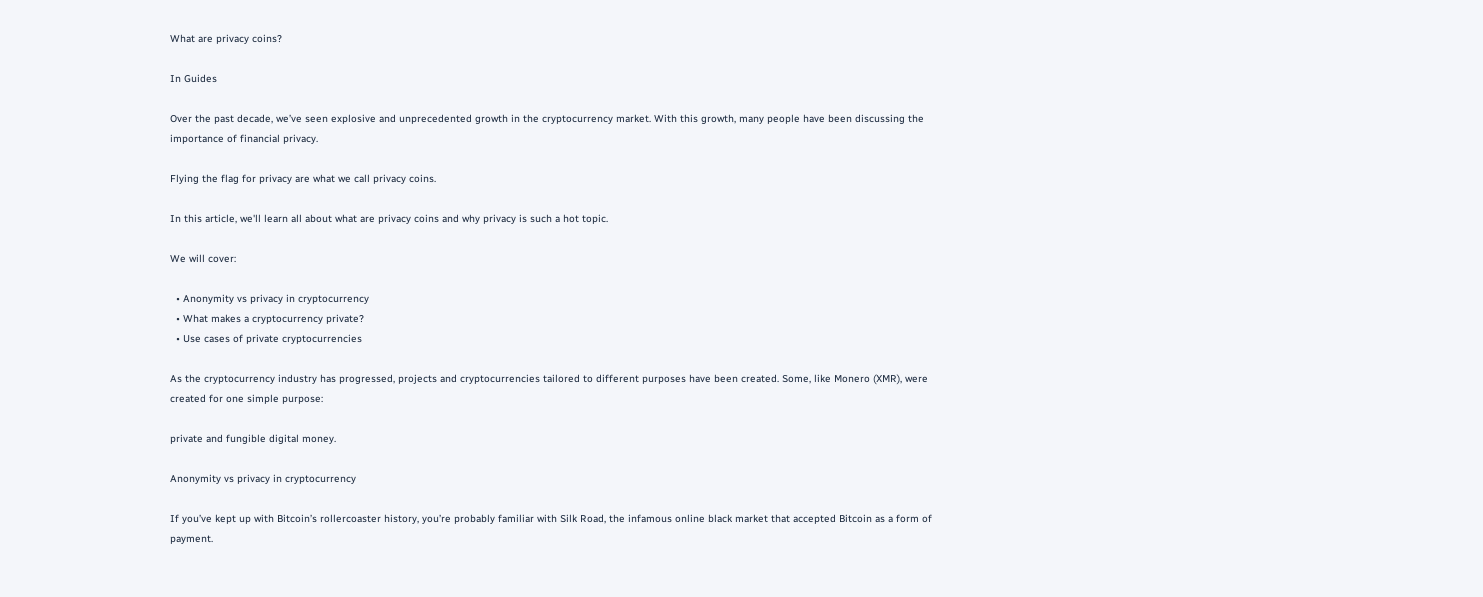What are privacy coins?

In Guides

Over the past decade, we’ve seen explosive and unprecedented growth in the cryptocurrency market. With this growth, many people have been discussing the importance of financial privacy.

Flying the flag for privacy are what we call privacy coins.

In this article, we'll learn all about what are privacy coins and why privacy is such a hot topic.

We will cover:

  • Anonymity vs privacy in cryptocurrency
  • What makes a cryptocurrency private?
  • Use cases of private cryptocurrencies

As the cryptocurrency industry has progressed, projects and cryptocurrencies tailored to different purposes have been created. Some, like Monero (XMR), were created for one simple purpose:

private and fungible digital money.

Anonymity vs privacy in cryptocurrency

If you’ve kept up with Bitcoin’s rollercoaster history, you’re probably familiar with Silk Road, the infamous online black market that accepted Bitcoin as a form of payment.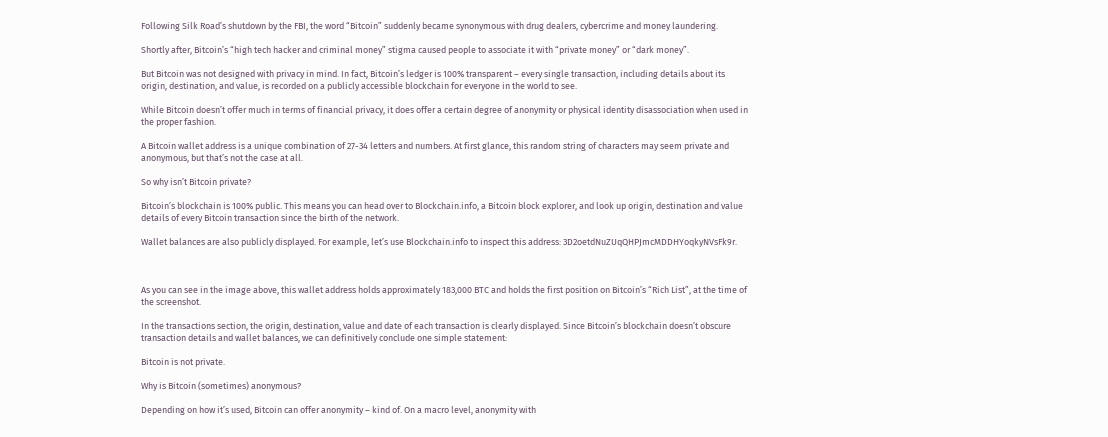Following Silk Road’s shutdown by the FBI, the word “Bitcoin” suddenly became synonymous with drug dealers, cybercrime and money laundering.

Shortly after, Bitcoin’s “high tech hacker and criminal money” stigma caused people to associate it with “private money” or “dark money”.

But Bitcoin was not designed with privacy in mind. In fact, Bitcoin’s ledger is 100% transparent – every single transaction, including details about its origin, destination, and value, is recorded on a publicly accessible blockchain for everyone in the world to see.

While Bitcoin doesn’t offer much in terms of financial privacy, it does offer a certain degree of anonymity or physical identity disassociation when used in the proper fashion.

A Bitcoin wallet address is a unique combination of 27-34 letters and numbers. At first glance, this random string of characters may seem private and anonymous, but that’s not the case at all.

So why isn’t Bitcoin private?

Bitcoin’s blockchain is 100% public. This means you can head over to Blockchain.info, a Bitcoin block explorer, and look up origin, destination and value details of every Bitcoin transaction since the birth of the network.

Wallet balances are also publicly displayed. For example, let’s use Blockchain.info to inspect this address: 3D2oetdNuZUqQHPJmcMDDHYoqkyNVsFk9r.



As you can see in the image above, this wallet address holds approximately 183,000 BTC and holds the first position on Bitcoin’s “Rich List”, at the time of the screenshot.

In the transactions section, the origin, destination, value and date of each transaction is clearly displayed. Since Bitcoin’s blockchain doesn’t obscure transaction details and wallet balances, we can definitively conclude one simple statement:

Bitcoin is not private.

Why is Bitcoin (sometimes) anonymous?

Depending on how it’s used, Bitcoin can offer anonymity – kind of. On a macro level, anonymity with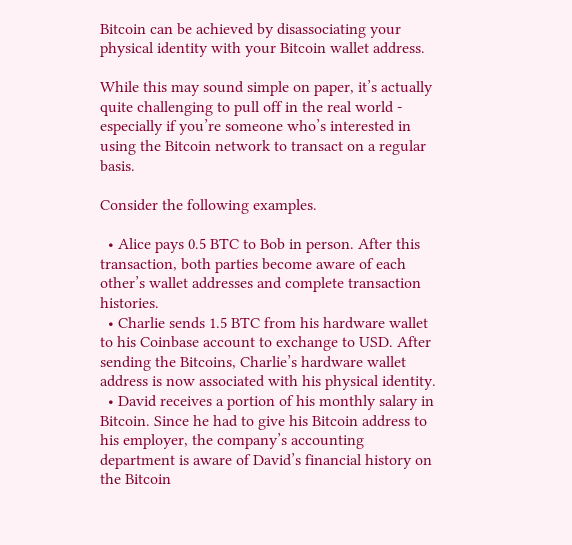Bitcoin can be achieved by disassociating your physical identity with your Bitcoin wallet address.

While this may sound simple on paper, it’s actually quite challenging to pull off in the real world - especially if you’re someone who’s interested in using the Bitcoin network to transact on a regular basis.

Consider the following examples.

  • Alice pays 0.5 BTC to Bob in person. After this transaction, both parties become aware of each other’s wallet addresses and complete transaction histories.
  • Charlie sends 1.5 BTC from his hardware wallet to his Coinbase account to exchange to USD. After sending the Bitcoins, Charlie’s hardware wallet address is now associated with his physical identity.
  • David receives a portion of his monthly salary in Bitcoin. Since he had to give his Bitcoin address to his employer, the company’s accounting department is aware of David’s financial history on the Bitcoin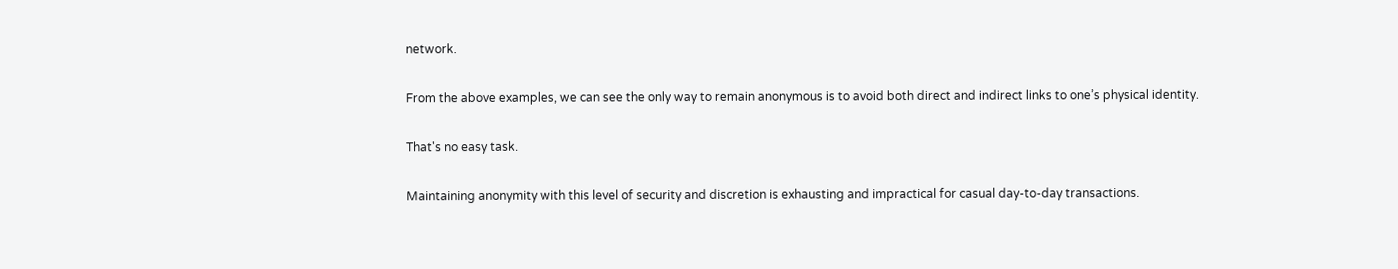network.

From the above examples, we can see the only way to remain anonymous is to avoid both direct and indirect links to one’s physical identity.

That's no easy task.

Maintaining anonymity with this level of security and discretion is exhausting and impractical for casual day-to-day transactions.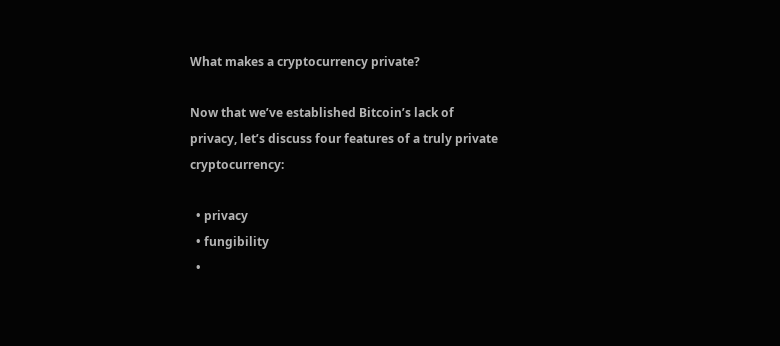What makes a cryptocurrency private?

Now that we’ve established Bitcoin’s lack of privacy, let’s discuss four features of a truly private cryptocurrency:

  • privacy
  • fungibility
  •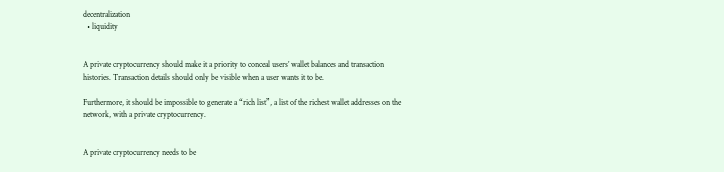decentralization
  • liquidity


A private cryptocurrency should make it a priority to conceal users’ wallet balances and transaction histories. Transaction details should only be visible when a user wants it to be.

Furthermore, it should be impossible to generate a “rich list”, a list of the richest wallet addresses on the network, with a private cryptocurrency.


A private cryptocurrency needs to be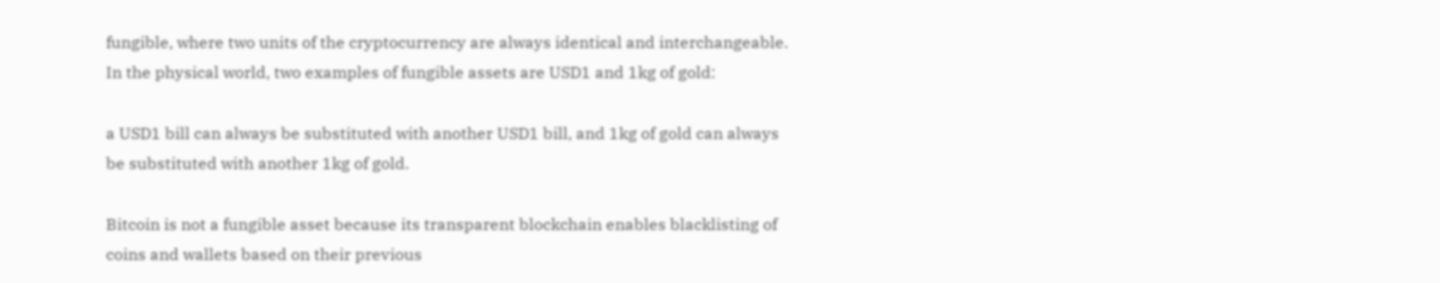fungible, where two units of the cryptocurrency are always identical and interchangeable. In the physical world, two examples of fungible assets are USD1 and 1kg of gold:

a USD1 bill can always be substituted with another USD1 bill, and 1kg of gold can always be substituted with another 1kg of gold.

Bitcoin is not a fungible asset because its transparent blockchain enables blacklisting of coins and wallets based on their previous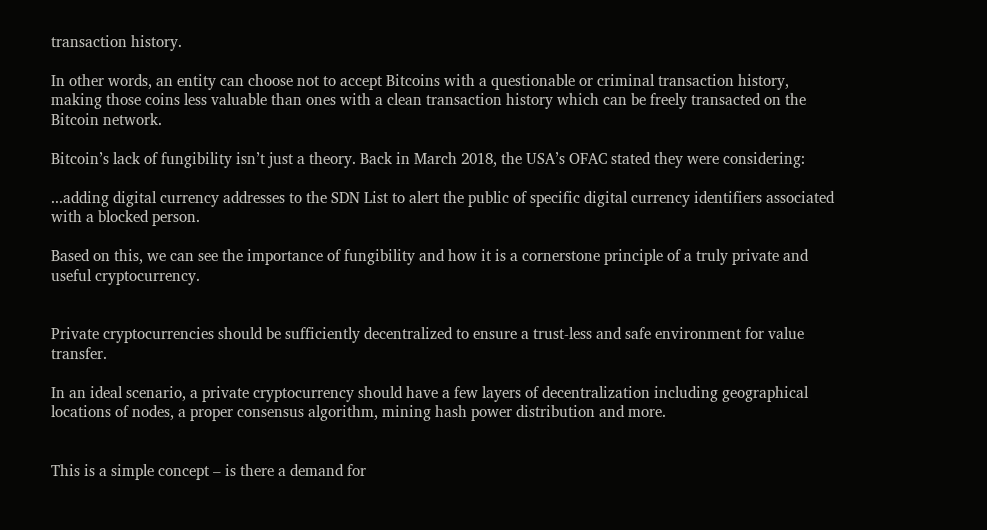transaction history.

In other words, an entity can choose not to accept Bitcoins with a questionable or criminal transaction history, making those coins less valuable than ones with a clean transaction history which can be freely transacted on the Bitcoin network.

Bitcoin’s lack of fungibility isn’t just a theory. Back in March 2018, the USA’s OFAC stated they were considering:

...adding digital currency addresses to the SDN List to alert the public of specific digital currency identifiers associated with a blocked person.

Based on this, we can see the importance of fungibility and how it is a cornerstone principle of a truly private and useful cryptocurrency.


Private cryptocurrencies should be sufficiently decentralized to ensure a trust-less and safe environment for value transfer.

In an ideal scenario, a private cryptocurrency should have a few layers of decentralization including geographical locations of nodes, a proper consensus algorithm, mining hash power distribution and more.


This is a simple concept – is there a demand for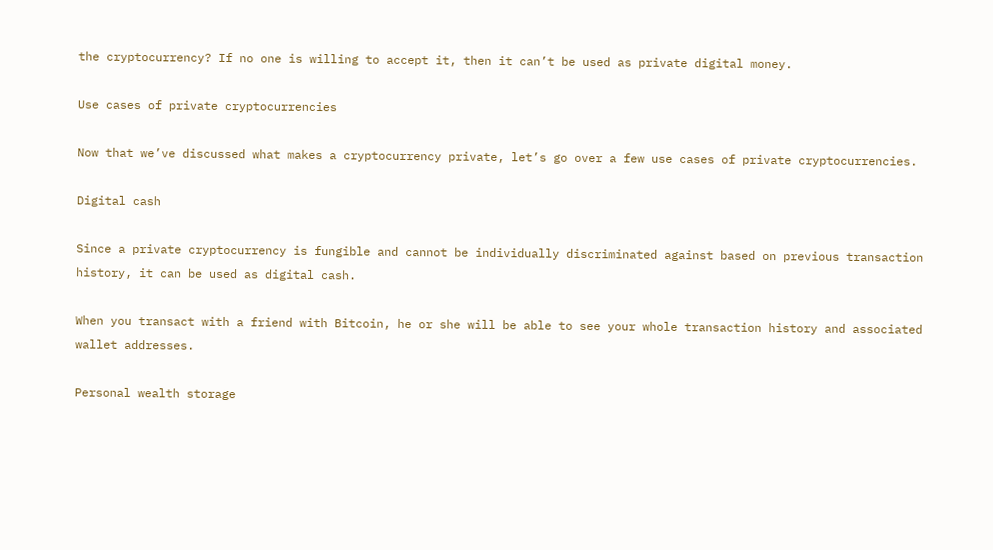the cryptocurrency? If no one is willing to accept it, then it can’t be used as private digital money.

Use cases of private cryptocurrencies

Now that we’ve discussed what makes a cryptocurrency private, let’s go over a few use cases of private cryptocurrencies.

Digital cash

Since a private cryptocurrency is fungible and cannot be individually discriminated against based on previous transaction history, it can be used as digital cash.

When you transact with a friend with Bitcoin, he or she will be able to see your whole transaction history and associated wallet addresses.

Personal wealth storage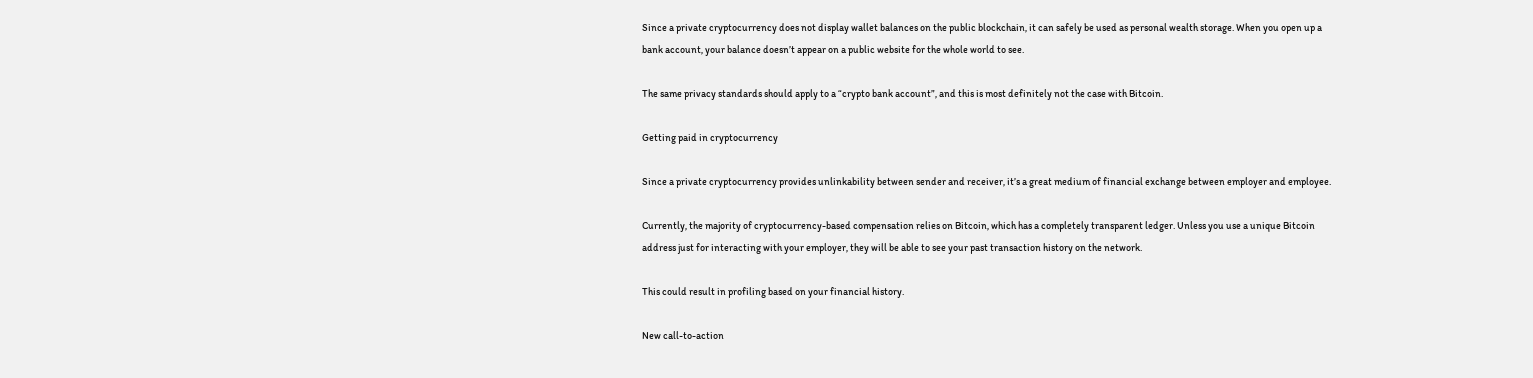Since a private cryptocurrency does not display wallet balances on the public blockchain, it can safely be used as personal wealth storage. When you open up a bank account, your balance doesn’t appear on a public website for the whole world to see.

The same privacy standards should apply to a “crypto bank account”, and this is most definitely not the case with Bitcoin.

Getting paid in cryptocurrency

Since a private cryptocurrency provides unlinkability between sender and receiver, it’s a great medium of financial exchange between employer and employee.

Currently, the majority of cryptocurrency-based compensation relies on Bitcoin, which has a completely transparent ledger. Unless you use a unique Bitcoin address just for interacting with your employer, they will be able to see your past transaction history on the network.

This could result in profiling based on your financial history.

New call-to-action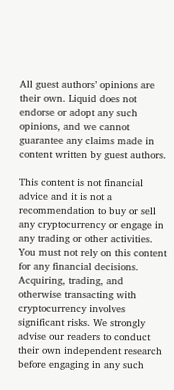All guest authors’ opinions are their own. Liquid does not endorse or adopt any such opinions, and we cannot guarantee any claims made in content written by guest authors.

This content is not financial advice and it is not a recommendation to buy or sell any cryptocurrency or engage in any trading or other activities. You must not rely on this content for any financial decisions. Acquiring, trading, and otherwise transacting with cryptocurrency involves significant risks. We strongly advise our readers to conduct their own independent research before engaging in any such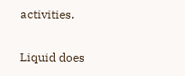activities.

Liquid does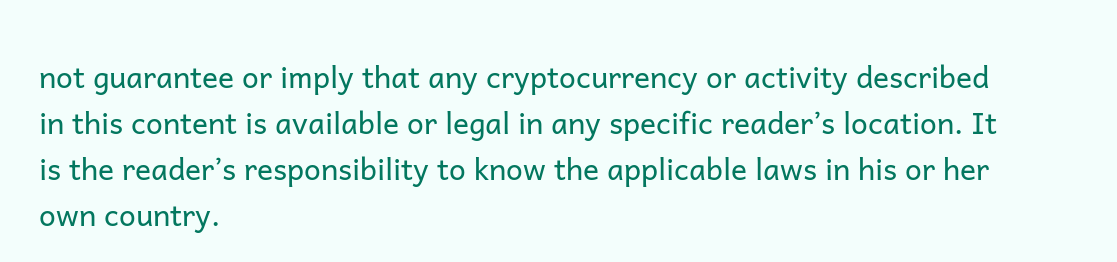not guarantee or imply that any cryptocurrency or activity described in this content is available or legal in any specific reader’s location. It is the reader’s responsibility to know the applicable laws in his or her own country.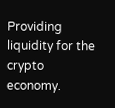Providing liquidity for the crypto economy.